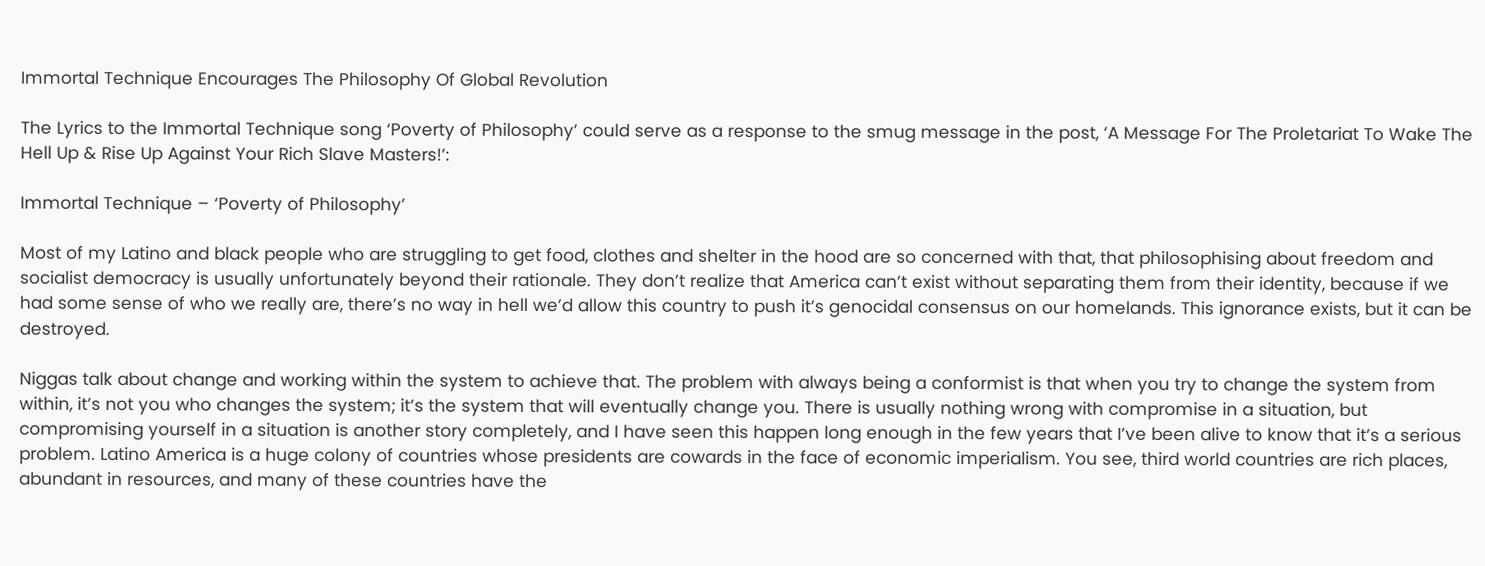Immortal Technique Encourages The Philosophy Of Global Revolution

The Lyrics to the Immortal Technique song ‘Poverty of Philosophy’ could serve as a response to the smug message in the post, ‘A Message For The Proletariat To Wake The Hell Up & Rise Up Against Your Rich Slave Masters!’:

Immortal Technique – ‘Poverty of Philosophy’

Most of my Latino and black people who are struggling to get food, clothes and shelter in the hood are so concerned with that, that philosophising about freedom and socialist democracy is usually unfortunately beyond their rationale. They don’t realize that America can’t exist without separating them from their identity, because if we had some sense of who we really are, there’s no way in hell we’d allow this country to push it’s genocidal consensus on our homelands. This ignorance exists, but it can be destroyed.

Niggas talk about change and working within the system to achieve that. The problem with always being a conformist is that when you try to change the system from within, it’s not you who changes the system; it’s the system that will eventually change you. There is usually nothing wrong with compromise in a situation, but compromising yourself in a situation is another story completely, and I have seen this happen long enough in the few years that I’ve been alive to know that it’s a serious problem. Latino America is a huge colony of countries whose presidents are cowards in the face of economic imperialism. You see, third world countries are rich places, abundant in resources, and many of these countries have the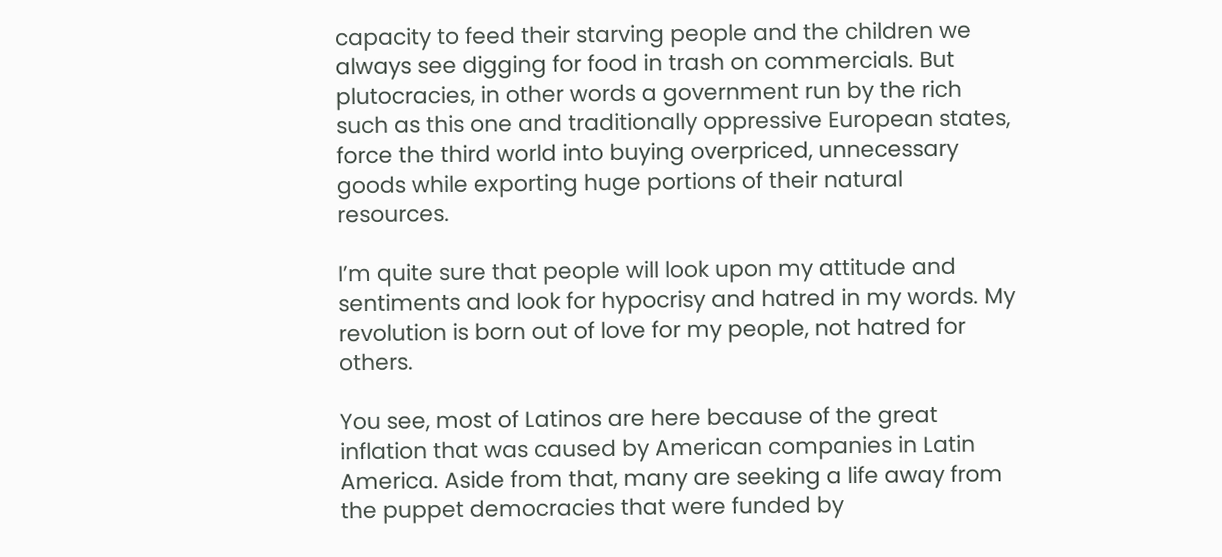capacity to feed their starving people and the children we always see digging for food in trash on commercials. But plutocracies, in other words a government run by the rich such as this one and traditionally oppressive European states, force the third world into buying overpriced, unnecessary goods while exporting huge portions of their natural resources.

I’m quite sure that people will look upon my attitude and sentiments and look for hypocrisy and hatred in my words. My revolution is born out of love for my people, not hatred for others.

You see, most of Latinos are here because of the great inflation that was caused by American companies in Latin America. Aside from that, many are seeking a life away from the puppet democracies that were funded by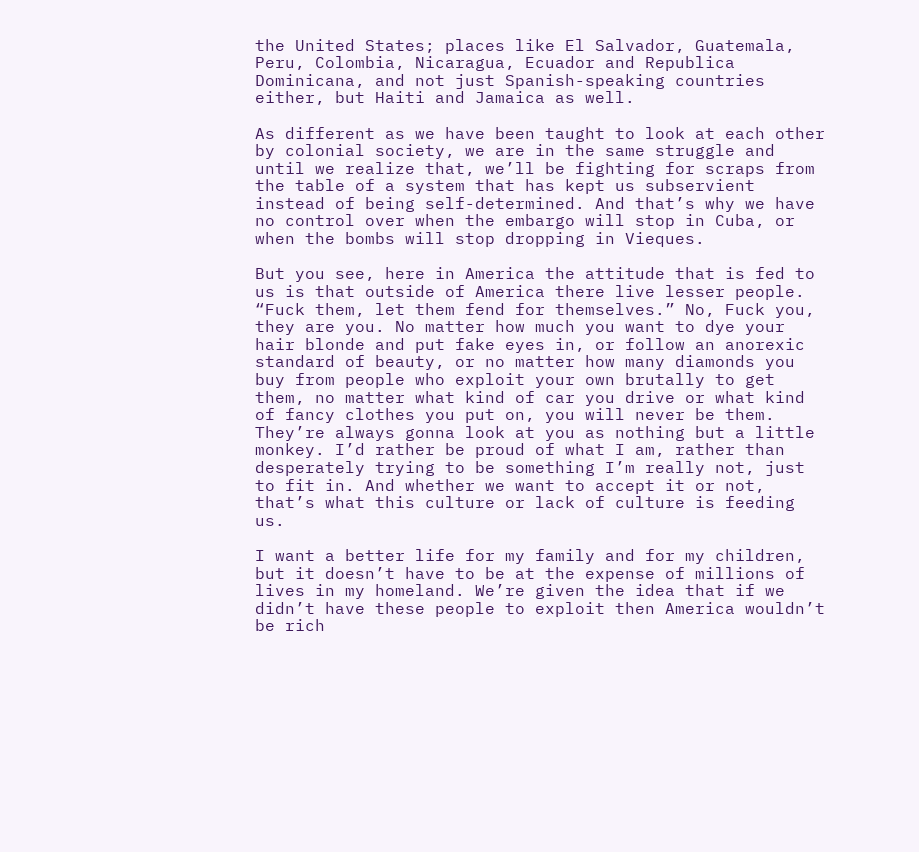the United States; places like El Salvador, Guatemala, Peru, Colombia, Nicaragua, Ecuador and Republica Dominicana, and not just Spanish-speaking countries either, but Haiti and Jamaica as well.

As different as we have been taught to look at each other by colonial society, we are in the same struggle and until we realize that, we’ll be fighting for scraps from the table of a system that has kept us subservient instead of being self-determined. And that’s why we have no control over when the embargo will stop in Cuba, or when the bombs will stop dropping in Vieques.

But you see, here in America the attitude that is fed to us is that outside of America there live lesser people. “Fuck them, let them fend for themselves.” No, Fuck you, they are you. No matter how much you want to dye your hair blonde and put fake eyes in, or follow an anorexic standard of beauty, or no matter how many diamonds you buy from people who exploit your own brutally to get them, no matter what kind of car you drive or what kind of fancy clothes you put on, you will never be them. They’re always gonna look at you as nothing but a little monkey. I’d rather be proud of what I am, rather than desperately trying to be something I’m really not, just to fit in. And whether we want to accept it or not, that’s what this culture or lack of culture is feeding us.

I want a better life for my family and for my children, but it doesn’t have to be at the expense of millions of lives in my homeland. We’re given the idea that if we didn’t have these people to exploit then America wouldn’t be rich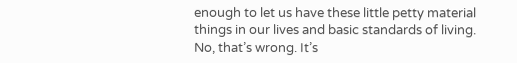enough to let us have these little petty material things in our lives and basic standards of living. No, that’s wrong. It’s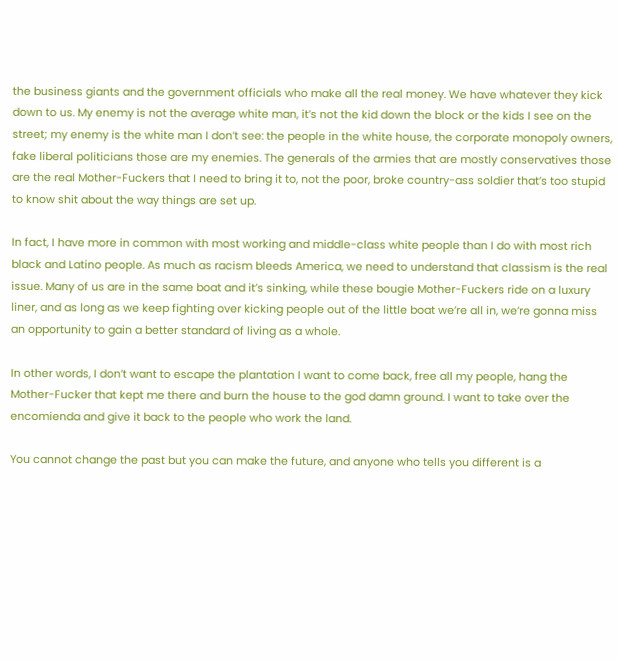the business giants and the government officials who make all the real money. We have whatever they kick down to us. My enemy is not the average white man, it’s not the kid down the block or the kids I see on the street; my enemy is the white man I don’t see: the people in the white house, the corporate monopoly owners, fake liberal politicians those are my enemies. The generals of the armies that are mostly conservatives those are the real Mother-Fuckers that I need to bring it to, not the poor, broke country-ass soldier that’s too stupid to know shit about the way things are set up.

In fact, I have more in common with most working and middle-class white people than I do with most rich black and Latino people. As much as racism bleeds America, we need to understand that classism is the real issue. Many of us are in the same boat and it’s sinking, while these bougie Mother-Fuckers ride on a luxury liner, and as long as we keep fighting over kicking people out of the little boat we’re all in, we’re gonna miss an opportunity to gain a better standard of living as a whole.

In other words, I don’t want to escape the plantation I want to come back, free all my people, hang the Mother-Fucker that kept me there and burn the house to the god damn ground. I want to take over the encomienda and give it back to the people who work the land.

You cannot change the past but you can make the future, and anyone who tells you different is a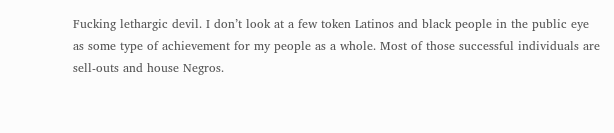Fucking lethargic devil. I don’t look at a few token Latinos and black people in the public eye as some type of achievement for my people as a whole. Most of those successful individuals are sell-outs and house Negros.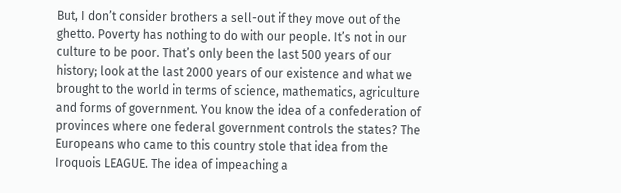But, I don’t consider brothers a sell-out if they move out of the ghetto. Poverty has nothing to do with our people. It’s not in our culture to be poor. That’s only been the last 500 years of our history; look at the last 2000 years of our existence and what we brought to the world in terms of science, mathematics, agriculture and forms of government. You know the idea of a confederation of provinces where one federal government controls the states? The Europeans who came to this country stole that idea from the Iroquois LEAGUE. The idea of impeaching a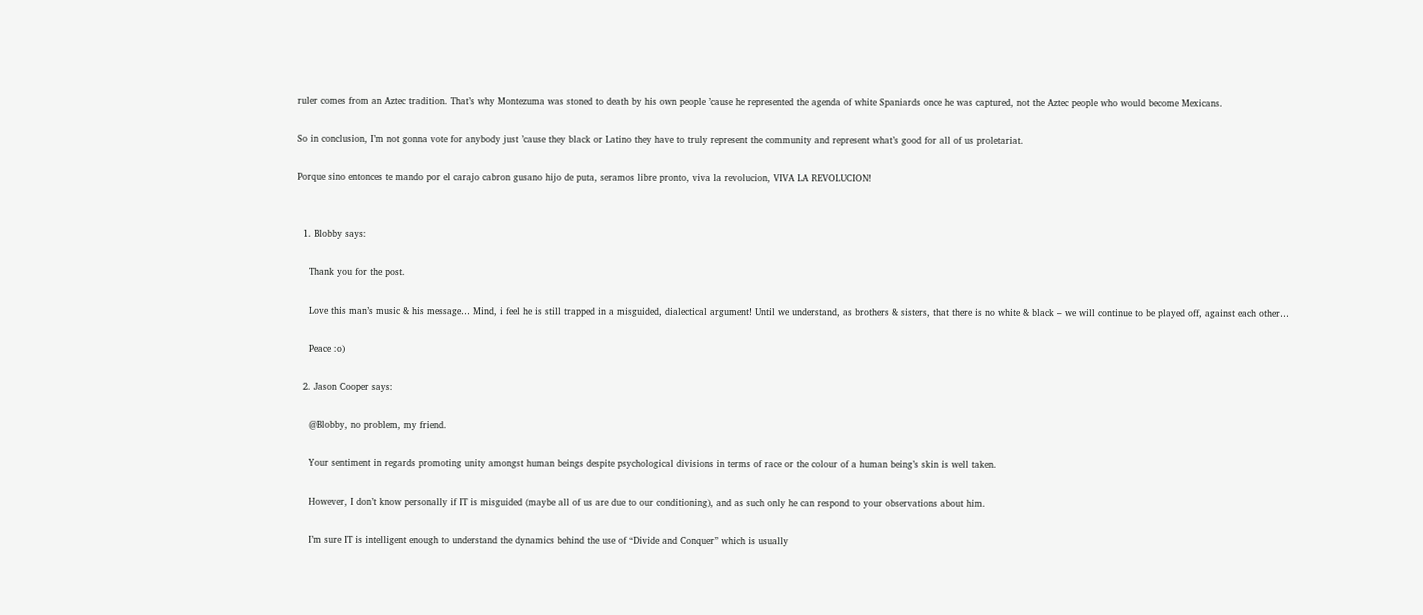ruler comes from an Aztec tradition. That’s why Montezuma was stoned to death by his own people ’cause he represented the agenda of white Spaniards once he was captured, not the Aztec people who would become Mexicans.

So in conclusion, I’m not gonna vote for anybody just ’cause they black or Latino they have to truly represent the community and represent what’s good for all of us proletariat.

Porque sino entonces te mando por el carajo cabron gusano hijo de puta, seramos libre pronto, viva la revolucion, VIVA LA REVOLUCION!


  1. Blobby says:

    Thank you for the post.

    Love this man’s music & his message… Mind, i feel he is still trapped in a misguided, dialectical argument! Until we understand, as brothers & sisters, that there is no white & black – we will continue to be played off, against each other…

    Peace :o)

  2. Jason Cooper says:

    @Blobby, no problem, my friend.

    Your sentiment in regards promoting unity amongst human beings despite psychological divisions in terms of race or the colour of a human being’s skin is well taken.

    However, I don’t know personally if IT is misguided (maybe all of us are due to our conditioning), and as such only he can respond to your observations about him.

    I’m sure IT is intelligent enough to understand the dynamics behind the use of “Divide and Conquer” which is usually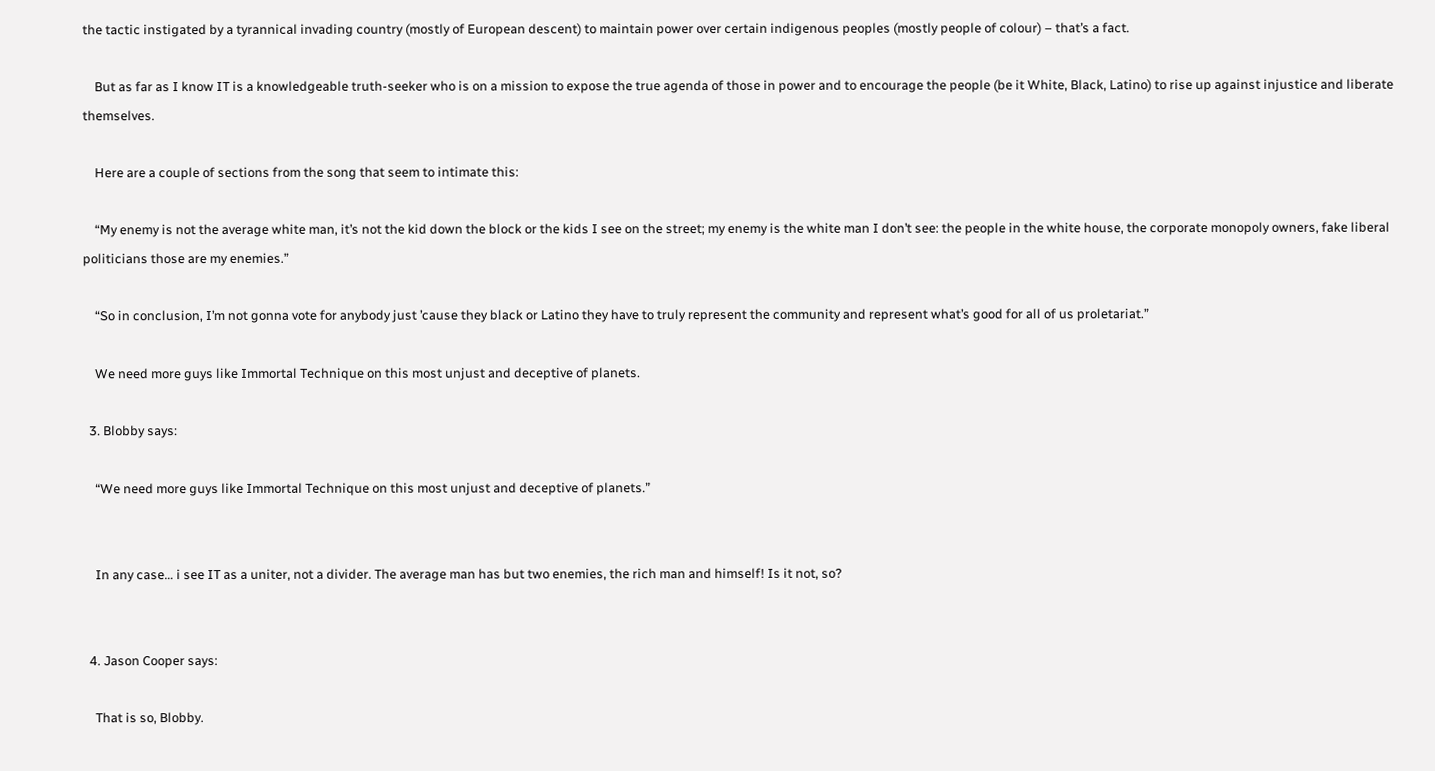the tactic instigated by a tyrannical invading country (mostly of European descent) to maintain power over certain indigenous peoples (mostly people of colour) – that’s a fact.

    But as far as I know IT is a knowledgeable truth-seeker who is on a mission to expose the true agenda of those in power and to encourage the people (be it White, Black, Latino) to rise up against injustice and liberate themselves.

    Here are a couple of sections from the song that seem to intimate this:

    “My enemy is not the average white man, it’s not the kid down the block or the kids I see on the street; my enemy is the white man I don’t see: the people in the white house, the corporate monopoly owners, fake liberal politicians those are my enemies.”

    “So in conclusion, I’m not gonna vote for anybody just ’cause they black or Latino they have to truly represent the community and represent what’s good for all of us proletariat.”

    We need more guys like Immortal Technique on this most unjust and deceptive of planets.

  3. Blobby says:

    “We need more guys like Immortal Technique on this most unjust and deceptive of planets.”


    In any case… i see IT as a uniter, not a divider. The average man has but two enemies, the rich man and himself! Is it not, so?


  4. Jason Cooper says:

    That is so, Blobby.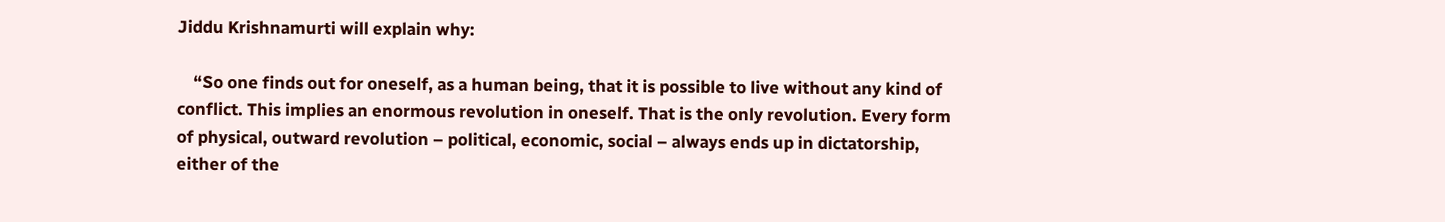Jiddu Krishnamurti will explain why:

    “So one finds out for oneself, as a human being, that it is possible to live without any kind of conflict. This implies an enormous revolution in oneself. That is the only revolution. Every form of physical, outward revolution – political, economic, social – always ends up in dictatorship, either of the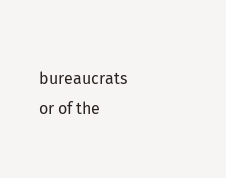bureaucrats or of the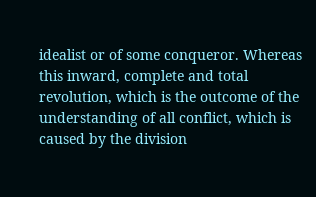idealist or of some conqueror. Whereas this inward, complete and total revolution, which is the outcome of the understanding of all conflict, which is caused by the division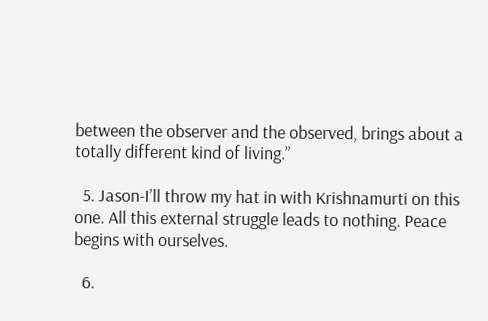between the observer and the observed, brings about a totally different kind of living.”

  5. Jason-I’ll throw my hat in with Krishnamurti on this one. All this external struggle leads to nothing. Peace begins with ourselves.

  6.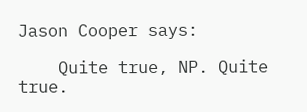Jason Cooper says:

    Quite true, NP. Quite true.